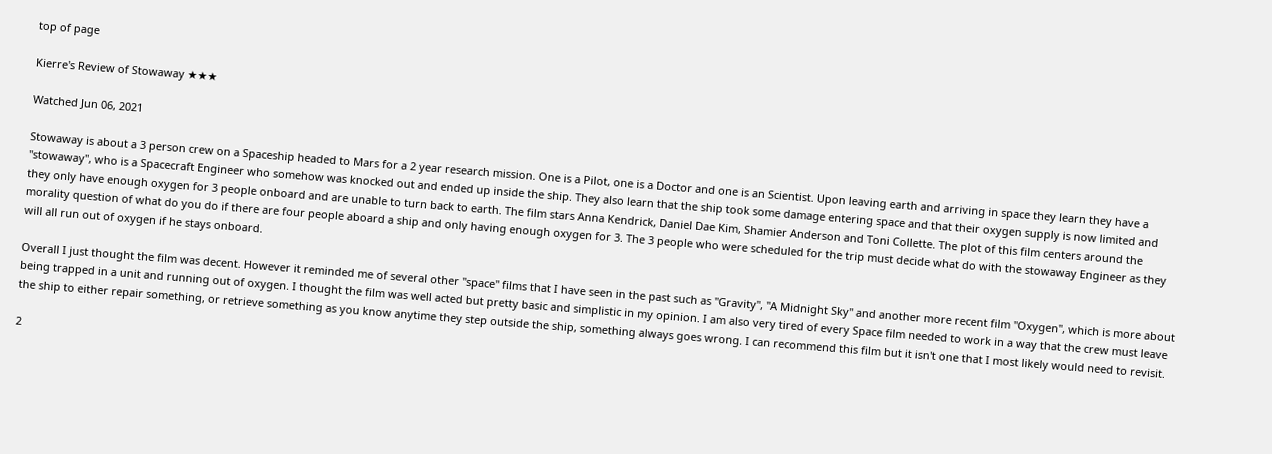top of page

Kierre's Review of Stowaway ★★★

Watched Jun 06, 2021

Stowaway is about a 3 person crew on a Spaceship headed to Mars for a 2 year research mission. One is a Pilot, one is a Doctor and one is an Scientist. Upon leaving earth and arriving in space they learn they have a "stowaway", who is a Spacecraft Engineer who somehow was knocked out and ended up inside the ship. They also learn that the ship took some damage entering space and that their oxygen supply is now limited and they only have enough oxygen for 3 people onboard and are unable to turn back to earth. The film stars Anna Kendrick, Daniel Dae Kim, Shamier Anderson and Toni Collette. The plot of this film centers around the morality question of what do you do if there are four people aboard a ship and only having enough oxygen for 3. The 3 people who were scheduled for the trip must decide what do with the stowaway Engineer as they will all run out of oxygen if he stays onboard.

Overall I just thought the film was decent. However it reminded me of several other "space" films that I have seen in the past such as "Gravity", "A Midnight Sky" and another more recent film "Oxygen", which is more about being trapped in a unit and running out of oxygen. I thought the film was well acted but pretty basic and simplistic in my opinion. I am also very tired of every Space film needed to work in a way that the crew must leave the ship to either repair something, or retrieve something as you know anytime they step outside the ship, something always goes wrong. I can recommend this film but it isn't one that I most likely would need to revisit.

2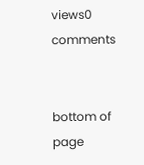views0 comments


bottom of page